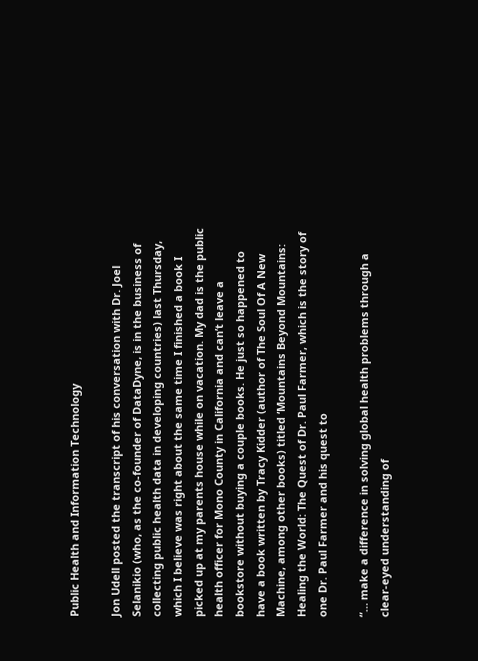Public Health and Information Technology

Jon Udell posted the transcript of his conversation with Dr. Joel Selanikio (who, as the co-founder of DataDyne, is in the business of collecting public health data in developing countries) last Thursday, which I believe was right about the same time I finished a book I picked up at my parents house while on vacation. My dad is the public health officer for Mono County in California and can’t leave a bookstore without buying a couple books. He just so happened to have a book written by Tracy Kidder (author of The Soul Of A New Machine, among other books) titled ‘Mountains Beyond Mountains: Healing the World: The Quest of Dr. Paul Farmer, which is the story of one Dr. Paul Farmer and his quest to

“… make a difference in solving global health problems through a clear-eyed understanding of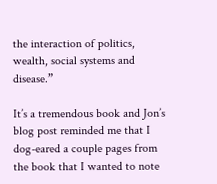the interaction of politics, wealth, social systems and disease.”

It’s a tremendous book and Jon’s blog post reminded me that I dog-eared a couple pages from the book that I wanted to note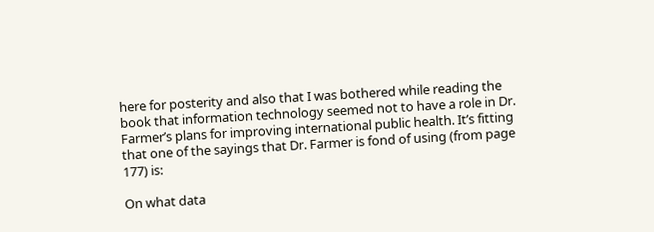here for posterity and also that I was bothered while reading the book that information technology seemed not to have a role in Dr. Farmer’s plans for improving international public health. It’s fitting that one of the sayings that Dr. Farmer is fond of using (from page 177) is:

On what data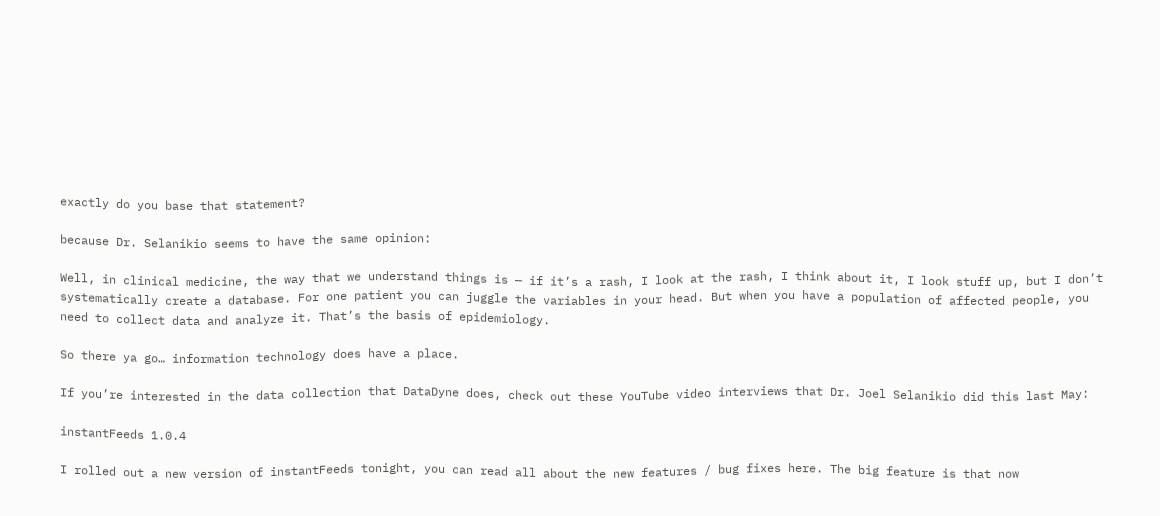exactly do you base that statement?

because Dr. Selanikio seems to have the same opinion:

Well, in clinical medicine, the way that we understand things is — if it’s a rash, I look at the rash, I think about it, I look stuff up, but I don’t systematically create a database. For one patient you can juggle the variables in your head. But when you have a population of affected people, you need to collect data and analyze it. That’s the basis of epidemiology.

So there ya go… information technology does have a place.

If you’re interested in the data collection that DataDyne does, check out these YouTube video interviews that Dr. Joel Selanikio did this last May:

instantFeeds 1.0.4

I rolled out a new version of instantFeeds tonight, you can read all about the new features / bug fixes here. The big feature is that now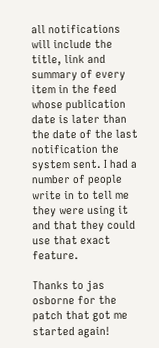all notifications will include the title, link and summary of every item in the feed whose publication date is later than the date of the last notification the system sent. I had a number of people write in to tell me they were using it and that they could use that exact feature.

Thanks to jas osborne for the patch that got me started again!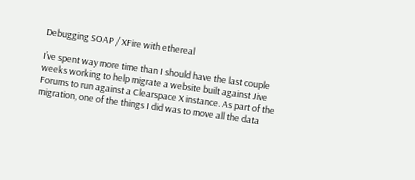Debugging SOAP / XFire with ethereal

I’ve spent way more time than I should have the last couple weeks working to help migrate a website built against Jive Forums to run against a Clearspace X instance. As part of the migration, one of the things I did was to move all the data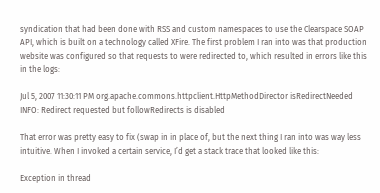syndication that had been done with RSS and custom namespaces to use the Clearspace SOAP API, which is built on a technology called XFire. The first problem I ran into was that production website was configured so that requests to were redirected to, which resulted in errors like this in the logs:

Jul 5, 2007 11:30:11 PM org.apache.commons.httpclient.HttpMethodDirector isRedirectNeeded
INFO: Redirect requested but followRedirects is disabled

That error was pretty easy to fix (swap in in place of, but the next thing I ran into was way less intuitive. When I invoked a certain service, I’d get a stack trace that looked like this:

Exception in thread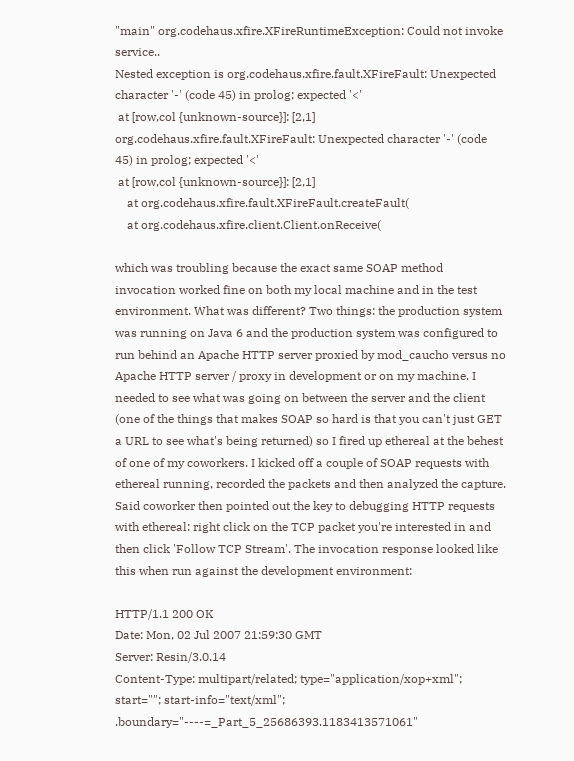"main" org.codehaus.xfire.XFireRuntimeException: Could not invoke service..
Nested exception is org.codehaus.xfire.fault.XFireFault: Unexpected character '-' (code 45) in prolog; expected '<'
 at [row,col {unknown-source}]: [2,1]
org.codehaus.xfire.fault.XFireFault: Unexpected character '-' (code 45) in prolog; expected '<'
 at [row,col {unknown-source}]: [2,1]
    at org.codehaus.xfire.fault.XFireFault.createFault(
    at org.codehaus.xfire.client.Client.onReceive(

which was troubling because the exact same SOAP method invocation worked fine on both my local machine and in the test environment. What was different? Two things: the production system was running on Java 6 and the production system was configured to run behind an Apache HTTP server proxied by mod_caucho versus no Apache HTTP server / proxy in development or on my machine. I needed to see what was going on between the server and the client (one of the things that makes SOAP so hard is that you can't just GET a URL to see what's being returned) so I fired up ethereal at the behest of one of my coworkers. I kicked off a couple of SOAP requests with ethereal running, recorded the packets and then analyzed the capture. Said coworker then pointed out the key to debugging HTTP requests with ethereal: right click on the TCP packet you're interested in and then click 'Follow TCP Stream'. The invocation response looked like this when run against the development environment:

HTTP/1.1 200 OK
Date: Mon, 02 Jul 2007 21:59:30 GMT
Server: Resin/3.0.14
Content-Type: multipart/related; type="application/xop+xml"; start=""; start-info="text/xml"; .boundary="----=_Part_5_25686393.1183413571061"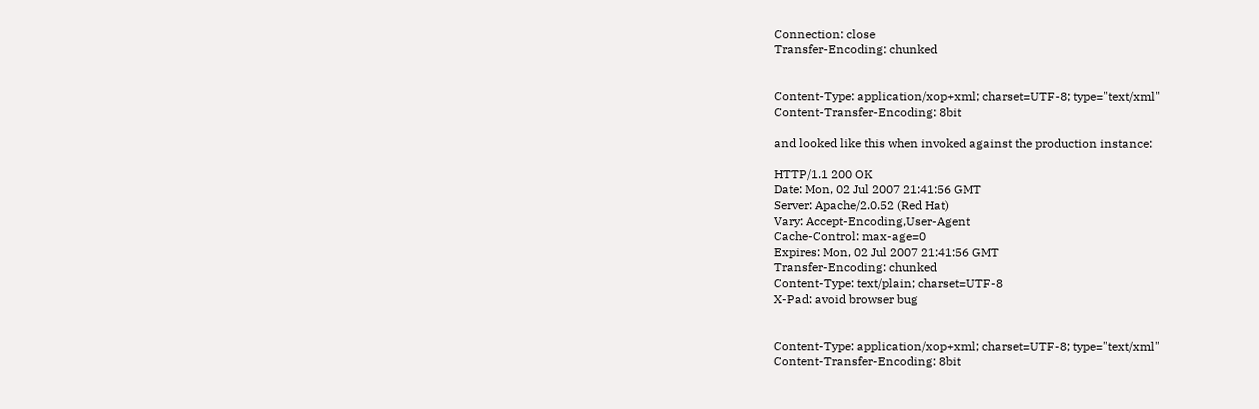Connection: close
Transfer-Encoding: chunked


Content-Type: application/xop+xml; charset=UTF-8; type="text/xml"
Content-Transfer-Encoding: 8bit

and looked like this when invoked against the production instance:

HTTP/1.1 200 OK
Date: Mon, 02 Jul 2007 21:41:56 GMT
Server: Apache/2.0.52 (Red Hat)
Vary: Accept-Encoding,User-Agent
Cache-Control: max-age=0
Expires: Mon, 02 Jul 2007 21:41:56 GMT
Transfer-Encoding: chunked
Content-Type: text/plain; charset=UTF-8
X-Pad: avoid browser bug


Content-Type: application/xop+xml; charset=UTF-8; type="text/xml"
Content-Transfer-Encoding: 8bit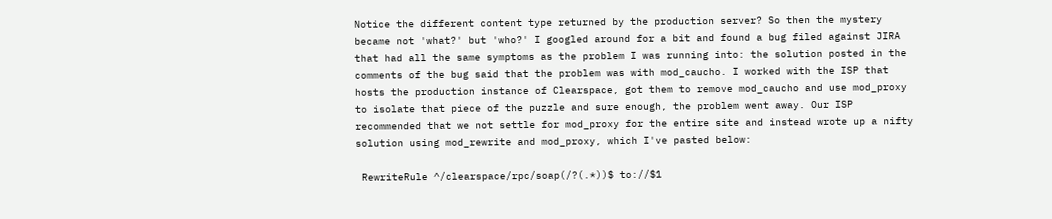Notice the different content type returned by the production server? So then the mystery became not 'what?' but 'who?' I googled around for a bit and found a bug filed against JIRA that had all the same symptoms as the problem I was running into: the solution posted in the comments of the bug said that the problem was with mod_caucho. I worked with the ISP that hosts the production instance of Clearspace, got them to remove mod_caucho and use mod_proxy to isolate that piece of the puzzle and sure enough, the problem went away. Our ISP recommended that we not settle for mod_proxy for the entire site and instead wrote up a nifty solution using mod_rewrite and mod_proxy, which I've pasted below:

 RewriteRule ^/clearspace/rpc/soap(/?(.*))$ to://$1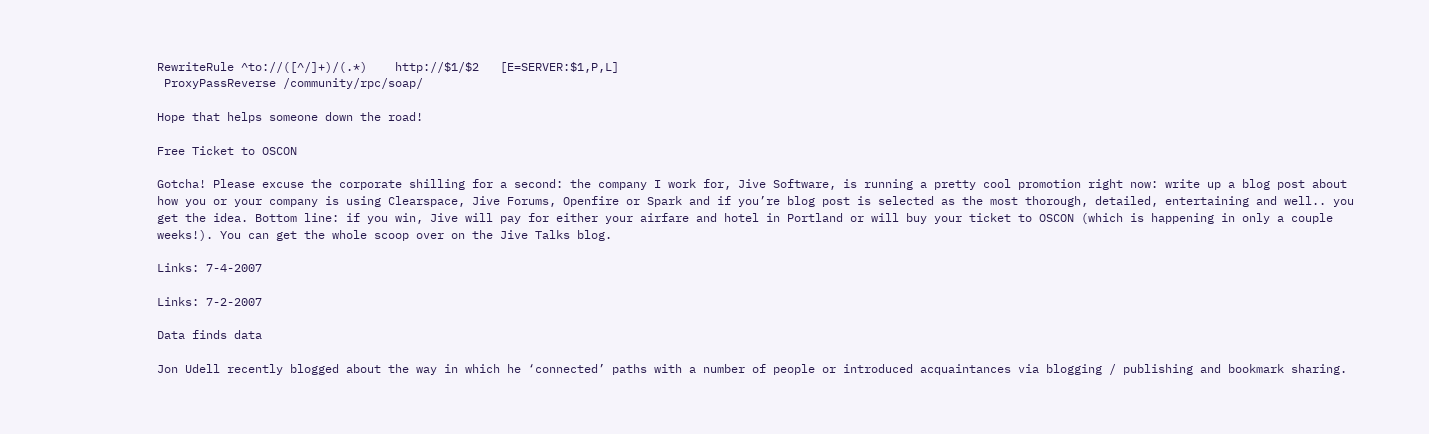RewriteRule ^to://([^/]+)/(.*)    http://$1/$2   [E=SERVER:$1,P,L]
 ProxyPassReverse /community/rpc/soap/

Hope that helps someone down the road!

Free Ticket to OSCON

Gotcha! Please excuse the corporate shilling for a second: the company I work for, Jive Software, is running a pretty cool promotion right now: write up a blog post about how you or your company is using Clearspace, Jive Forums, Openfire or Spark and if you’re blog post is selected as the most thorough, detailed, entertaining and well.. you get the idea. Bottom line: if you win, Jive will pay for either your airfare and hotel in Portland or will buy your ticket to OSCON (which is happening in only a couple weeks!). You can get the whole scoop over on the Jive Talks blog.

Links: 7-4-2007

Links: 7-2-2007

Data finds data

Jon Udell recently blogged about the way in which he ‘connected’ paths with a number of people or introduced acquaintances via blogging / publishing and bookmark sharing.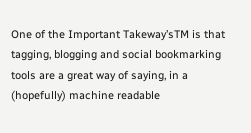One of the Important Takeway’sTM is that tagging, blogging and social bookmarking tools are a great way of saying, in a (hopefully) machine readable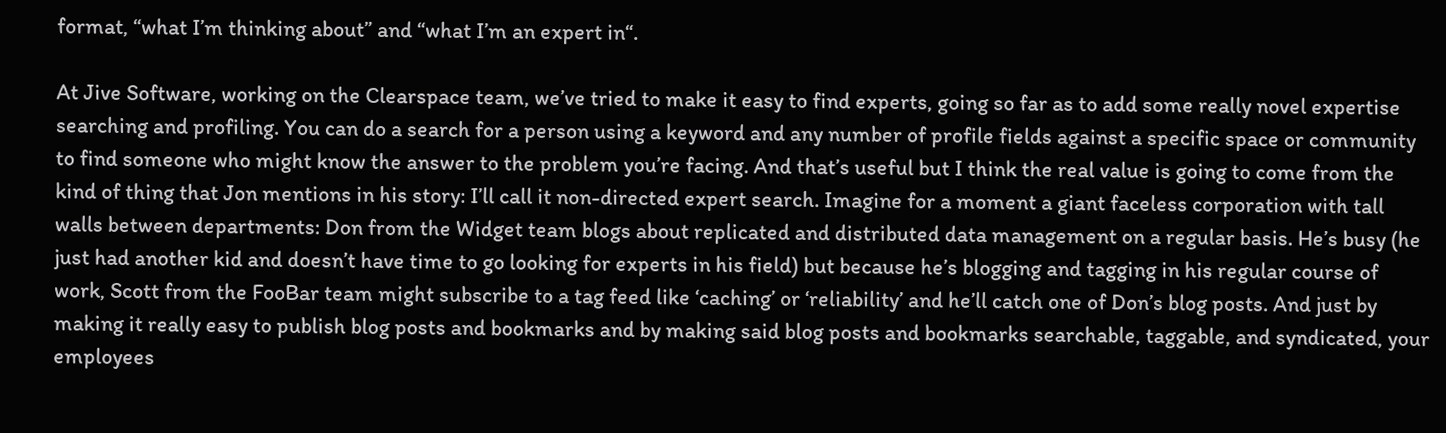format, “what I’m thinking about” and “what I’m an expert in“.

At Jive Software, working on the Clearspace team, we’ve tried to make it easy to find experts, going so far as to add some really novel expertise searching and profiling. You can do a search for a person using a keyword and any number of profile fields against a specific space or community to find someone who might know the answer to the problem you’re facing. And that’s useful but I think the real value is going to come from the kind of thing that Jon mentions in his story: I’ll call it non-directed expert search. Imagine for a moment a giant faceless corporation with tall walls between departments: Don from the Widget team blogs about replicated and distributed data management on a regular basis. He’s busy (he just had another kid and doesn’t have time to go looking for experts in his field) but because he’s blogging and tagging in his regular course of work, Scott from the FooBar team might subscribe to a tag feed like ‘caching’ or ‘reliability’ and he’ll catch one of Don’s blog posts. And just by making it really easy to publish blog posts and bookmarks and by making said blog posts and bookmarks searchable, taggable, and syndicated, your employees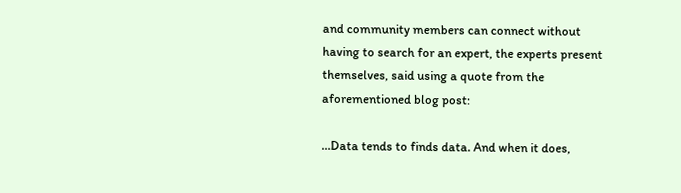and community members can connect without having to search for an expert, the experts present themselves, said using a quote from the aforementioned blog post:

…Data tends to finds data. And when it does,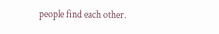people find each other.